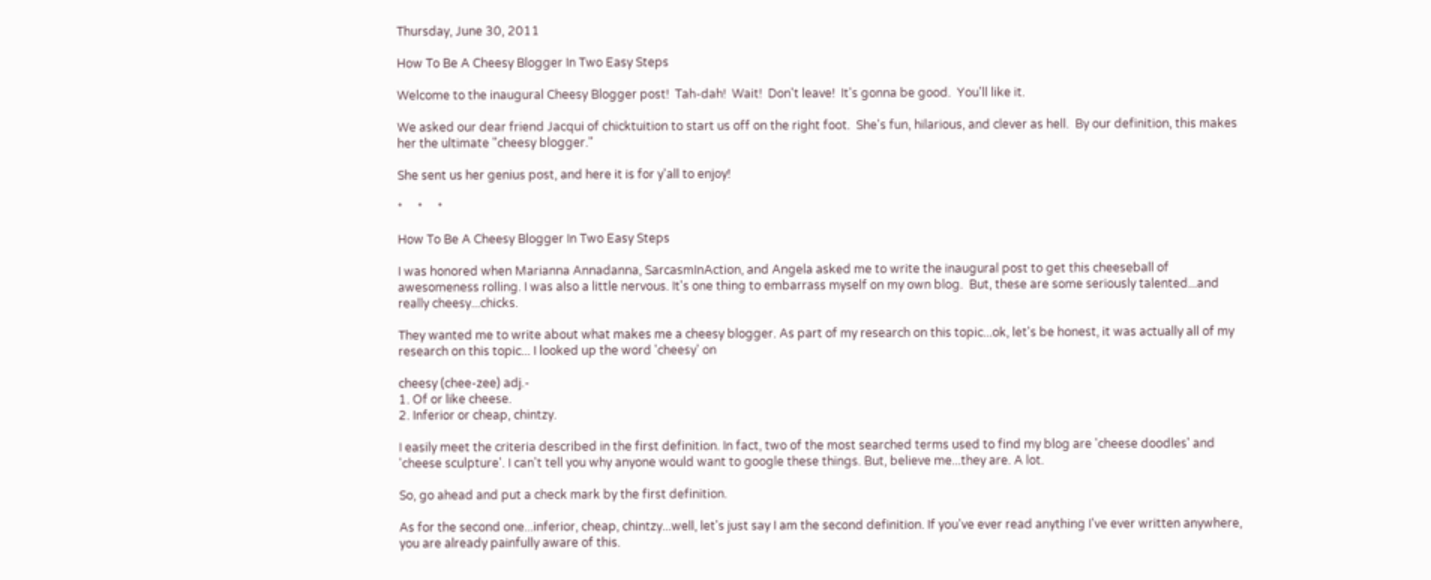Thursday, June 30, 2011

How To Be A Cheesy Blogger In Two Easy Steps

Welcome to the inaugural Cheesy Blogger post!  Tah-dah!  Wait!  Don't leave!  It's gonna be good.  You'll like it.

We asked our dear friend Jacqui of chicktuition to start us off on the right foot.  She's fun, hilarious, and clever as hell.  By our definition, this makes her the ultimate "cheesy blogger."

She sent us her genius post, and here it is for y'all to enjoy!

*     *     *

How To Be A Cheesy Blogger In Two Easy Steps

I was honored when Marianna Annadanna, SarcasmInAction, and Angela asked me to write the inaugural post to get this cheeseball of awesomeness rolling. I was also a little nervous. It's one thing to embarrass myself on my own blog.  But, these are some seriously talented...and really cheesy...chicks.

They wanted me to write about what makes me a cheesy blogger. As part of my research on this topic...ok, let's be honest, it was actually all of my research on this topic... I looked up the word 'cheesy' on

cheesy (chee-zee) adj.-
1. Of or like cheese.
2. Inferior or cheap, chintzy.

I easily meet the criteria described in the first definition. In fact, two of the most searched terms used to find my blog are 'cheese doodles' and 'cheese sculpture'. I can't tell you why anyone would want to google these things. But, believe me...they are. A lot.

So, go ahead and put a check mark by the first definition.

As for the second one...inferior, cheap, chintzy...well, let's just say I am the second definition. If you've ever read anything I've ever written anywhere, you are already painfully aware of this.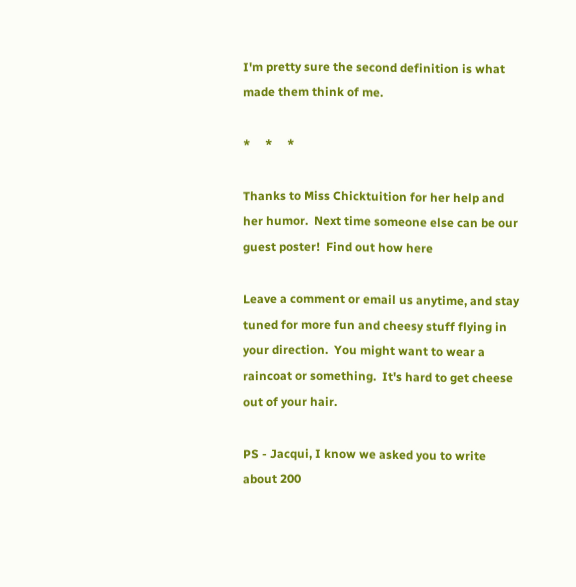I'm pretty sure the second definition is what made them think of me.

*     *     *

Thanks to Miss Chicktuition for her help and her humor.  Next time someone else can be our guest poster!  Find out how here

Leave a comment or email us anytime, and stay tuned for more fun and cheesy stuff flying in your direction.  You might want to wear a raincoat or something.  It's hard to get cheese out of your hair.

PS - Jacqui, I know we asked you to write about 200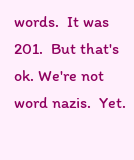words.  It was 201.  But that's ok. We're not word nazis.  Yet.